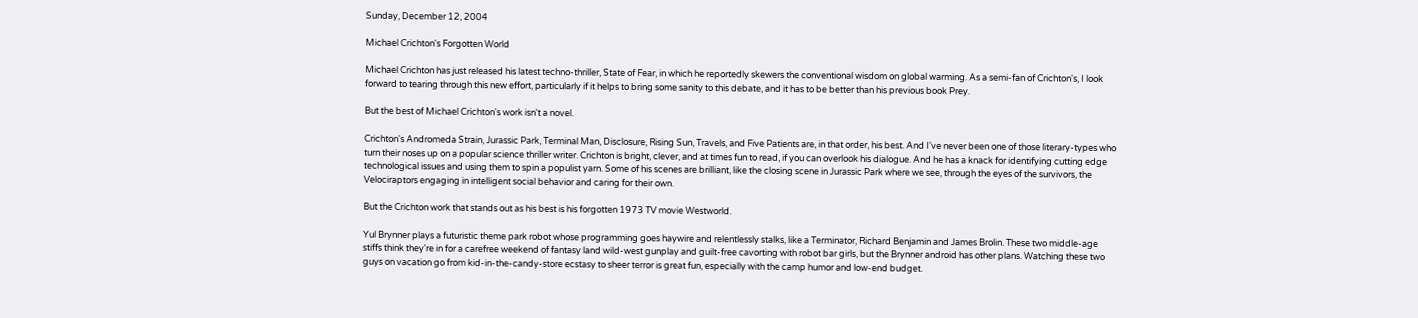Sunday, December 12, 2004

Michael Crichton's Forgotten World

Michael Crichton has just released his latest techno-thriller, State of Fear, in which he reportedly skewers the conventional wisdom on global warming. As a semi-fan of Crichton's, I look forward to tearing through this new effort, particularly if it helps to bring some sanity to this debate, and it has to be better than his previous book Prey.

But the best of Michael Crichton's work isn't a novel.

Crichton's Andromeda Strain, Jurassic Park, Terminal Man, Disclosure, Rising Sun, Travels, and Five Patients are, in that order, his best. And I've never been one of those literary-types who turn their noses up on a popular science thriller writer. Crichton is bright, clever, and at times fun to read, if you can overlook his dialogue. And he has a knack for identifying cutting edge technological issues and using them to spin a populist yarn. Some of his scenes are brilliant, like the closing scene in Jurassic Park where we see, through the eyes of the survivors, the Velociraptors engaging in intelligent social behavior and caring for their own.

But the Crichton work that stands out as his best is his forgotten 1973 TV movie Westworld.

Yul Brynner plays a futuristic theme park robot whose programming goes haywire and relentlessly stalks, like a Terminator, Richard Benjamin and James Brolin. These two middle-age stiffs think they're in for a carefree weekend of fantasy land wild-west gunplay and guilt-free cavorting with robot bar girls, but the Brynner android has other plans. Watching these two guys on vacation go from kid-in-the-candy-store ecstasy to sheer terror is great fun, especially with the camp humor and low-end budget.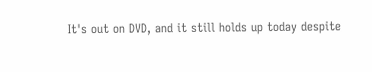It's out on DVD, and it still holds up today despite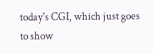today's CGI, which just goes to show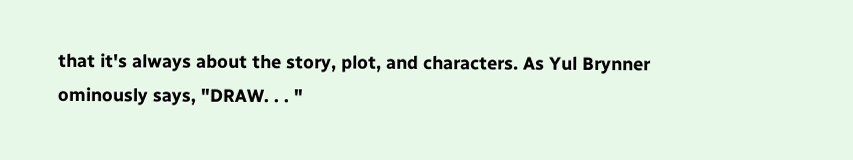that it's always about the story, plot, and characters. As Yul Brynner ominously says, "DRAW. . . "